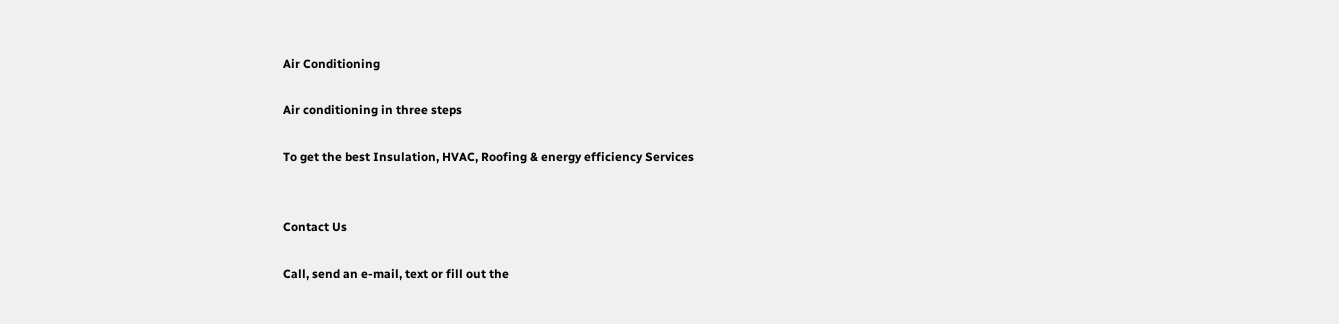Air Conditioning

Air conditioning in three steps

To get the best Insulation, HVAC, Roofing & energy efficiency Services


Contact Us

Call, send an e-mail, text or fill out the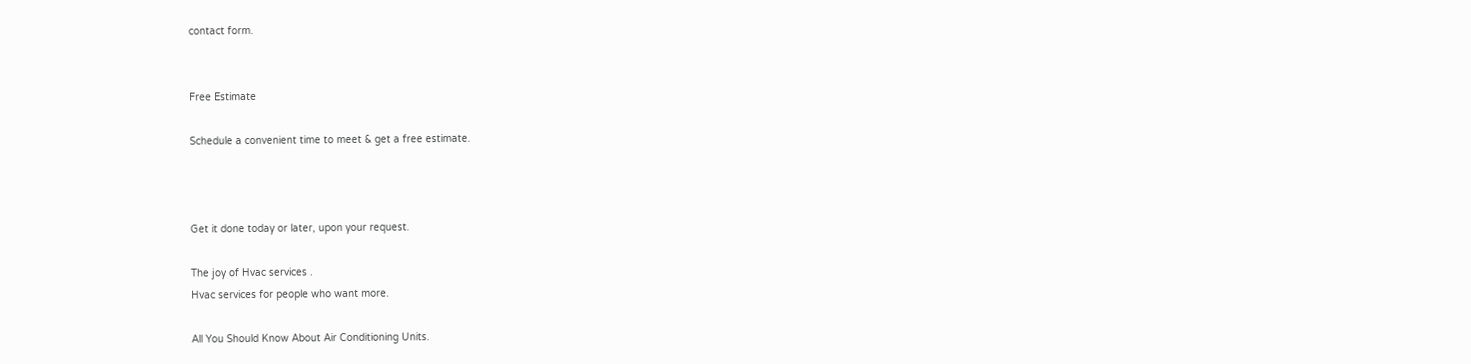contact form.


Free Estimate

Schedule a convenient time to meet & get a free estimate.



Get it done today or later, upon your request.

The joy of Hvac services .
Hvac services for people who want more.

All You Should Know About Air Conditioning Units.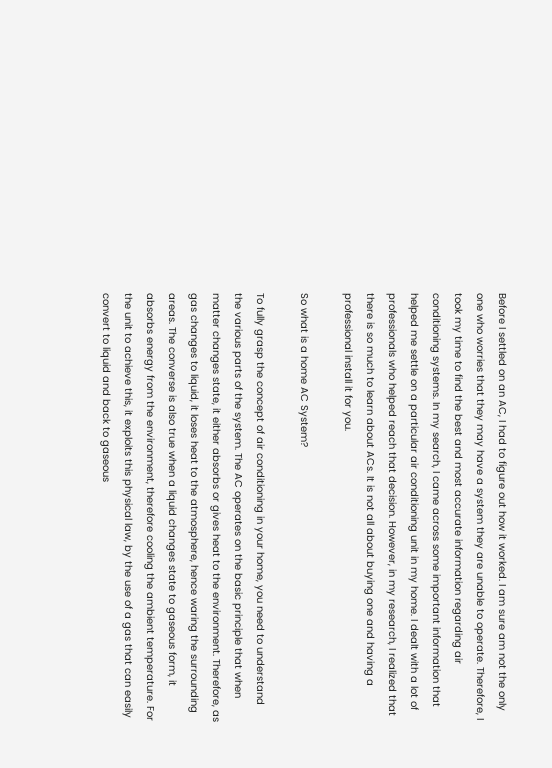Before I settled on an AC, I had to figure out how it worked. I am sure am not the only one who worries that they may have a system they are unable to operate. Therefore, I took my time to find the best and most accurate information regarding air conditioning systems. In my search, I came across some important information that helped me settle on a particular air conditioning unit in my home. I dealt with a lot of professionals who helped reach that decision. However, in my research, I realized that there is so much to learn about ACs. It is not all about buying one and having a professional install it for you.

So what is a home AC System?

To fully grasp the concept of air conditioning in your home, you need to understand the various parts of the system. The AC operates on the basic principle that when matter changes state, it either absorbs or gives heat to the environment. Therefore, as gas changes to liquid, it loses heat to the atmosphere, hence waring the surrounding areas. The converse is also true when a liquid changes state to gaseous form, it absorbs energy from the environment, therefore cooling the ambient temperature. For the unit to achieve this, it exploits this physical law, by the use of a gas that can easily convert to liquid and back to gaseous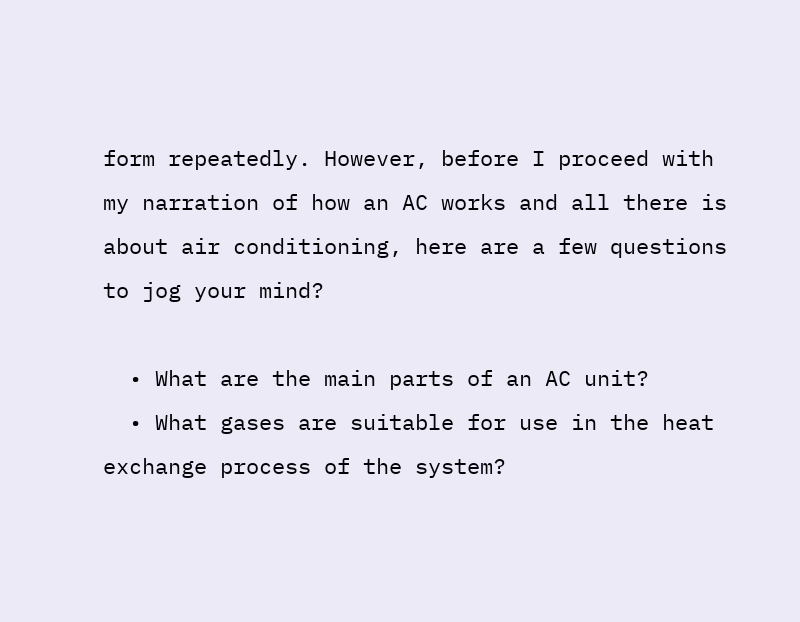form repeatedly. However, before I proceed with my narration of how an AC works and all there is about air conditioning, here are a few questions to jog your mind?

  • What are the main parts of an AC unit?
  • What gases are suitable for use in the heat exchange process of the system?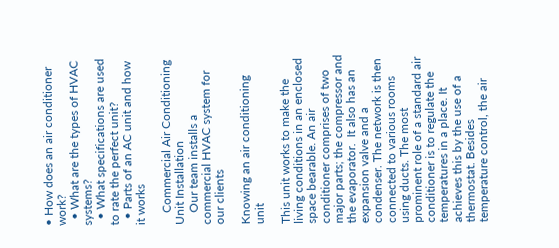• How does an air conditioner work?
  • What are the types of HVAC systems?
  • What specifications are used to rate the perfect unit?
  • Parts of an AC unit and how it works

    Commercial Air Conditioning Unit Installation
    Our team installs a commercial HVAC system for our clients

Knowing an air conditioning unit

This unit works to make the living conditions in an enclosed space bearable. An air conditioner comprises of two major parts; the compressor and the evaporator.  It also has an expansion valve and a condenser. The network is then connected to various rooms using ducts. The most prominent role of a standard air conditioner is to regulate the temperatures in a place. It achieves this by the use of a thermostat. Besides temperature control, the air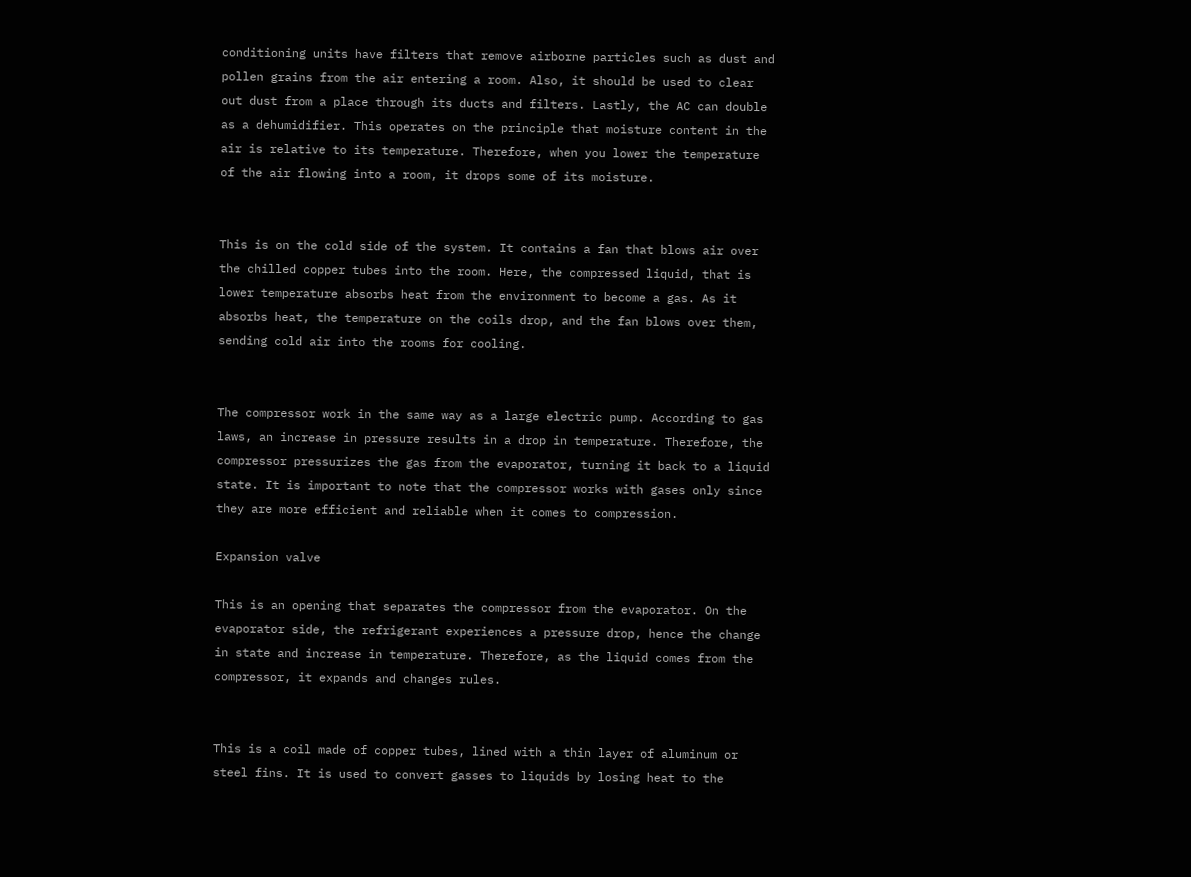conditioning units have filters that remove airborne particles such as dust and pollen grains from the air entering a room. Also, it should be used to clear out dust from a place through its ducts and filters. Lastly, the AC can double as a dehumidifier. This operates on the principle that moisture content in the air is relative to its temperature. Therefore, when you lower the temperature of the air flowing into a room, it drops some of its moisture.


This is on the cold side of the system. It contains a fan that blows air over the chilled copper tubes into the room. Here, the compressed liquid, that is lower temperature absorbs heat from the environment to become a gas. As it absorbs heat, the temperature on the coils drop, and the fan blows over them, sending cold air into the rooms for cooling.


The compressor work in the same way as a large electric pump. According to gas laws, an increase in pressure results in a drop in temperature. Therefore, the compressor pressurizes the gas from the evaporator, turning it back to a liquid state. It is important to note that the compressor works with gases only since they are more efficient and reliable when it comes to compression.

Expansion valve

This is an opening that separates the compressor from the evaporator. On the evaporator side, the refrigerant experiences a pressure drop, hence the change in state and increase in temperature. Therefore, as the liquid comes from the compressor, it expands and changes rules.


This is a coil made of copper tubes, lined with a thin layer of aluminum or steel fins. It is used to convert gasses to liquids by losing heat to the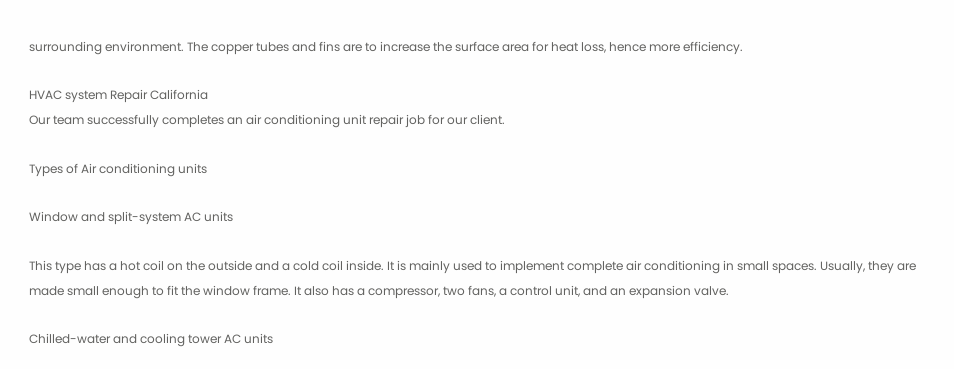surrounding environment. The copper tubes and fins are to increase the surface area for heat loss, hence more efficiency.

HVAC system Repair California
Our team successfully completes an air conditioning unit repair job for our client.

Types of Air conditioning units

Window and split-system AC units

This type has a hot coil on the outside and a cold coil inside. It is mainly used to implement complete air conditioning in small spaces. Usually, they are made small enough to fit the window frame. It also has a compressor, two fans, a control unit, and an expansion valve.

Chilled-water and cooling tower AC units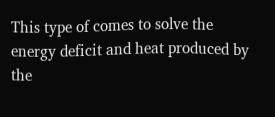This type of comes to solve the energy deficit and heat produced by the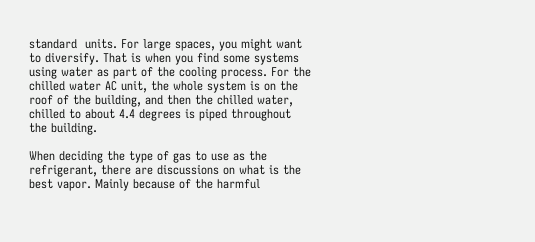standard  units. For large spaces, you might want to diversify. That is when you find some systems using water as part of the cooling process. For the chilled water AC unit, the whole system is on the roof of the building, and then the chilled water, chilled to about 4.4 degrees is piped throughout the building.

When deciding the type of gas to use as the refrigerant, there are discussions on what is the best vapor. Mainly because of the harmful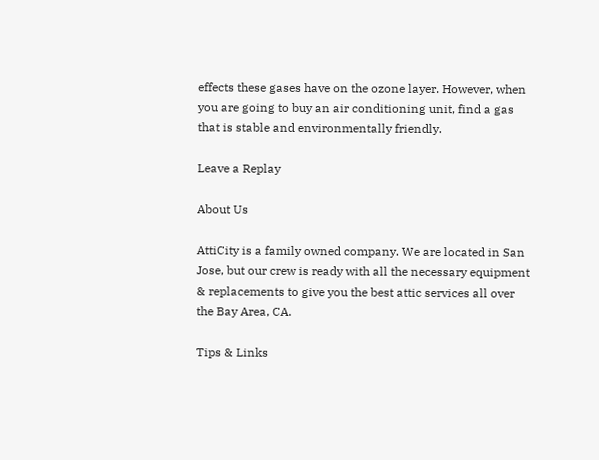effects these gases have on the ozone layer. However, when you are going to buy an air conditioning unit, find a gas that is stable and environmentally friendly.

Leave a Replay

About Us

AttiCity is a family owned company. We are located in San Jose, but our crew is ready with all the necessary equipment & replacements to give you the best attic services all over the Bay Area, CA.

Tips & Links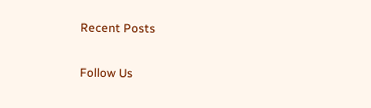Recent Posts

Follow Us